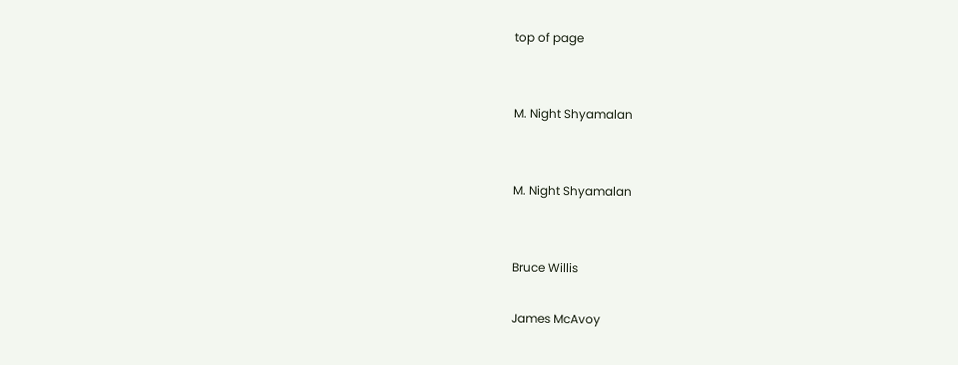top of page


M. Night Shyamalan


M. Night Shyamalan


Bruce Willis

James McAvoy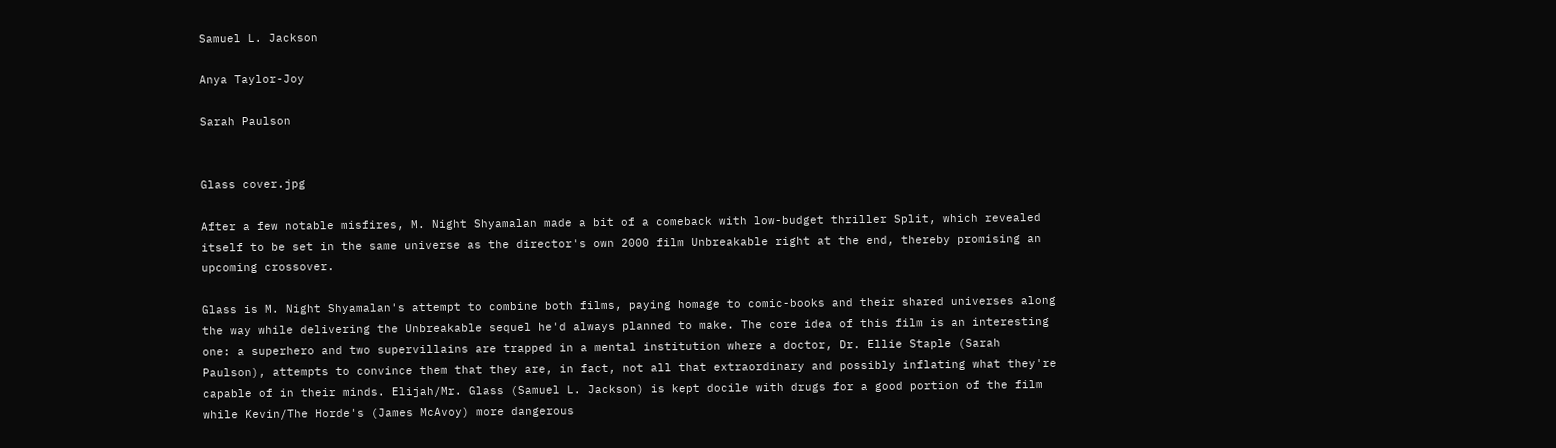Samuel L. Jackson

Anya Taylor-Joy

Sarah Paulson


Glass cover.jpg

After a few notable misfires, M. Night Shyamalan made a bit of a comeback with low-budget thriller Split, which revealed itself to be set in the same universe as the director's own 2000 film Unbreakable right at the end, thereby promising an upcoming crossover.

Glass is M. Night Shyamalan's attempt to combine both films, paying homage to comic-books and their shared universes along the way while delivering the Unbreakable sequel he'd always planned to make. The core idea of this film is an interesting one: a superhero and two supervillains are trapped in a mental institution where a doctor, Dr. Ellie Staple (Sarah Paulson), attempts to convince them that they are, in fact, not all that extraordinary and possibly inflating what they're capable of in their minds. Elijah/Mr. Glass (Samuel L. Jackson) is kept docile with drugs for a good portion of the film while Kevin/The Horde's (James McAvoy) more dangerous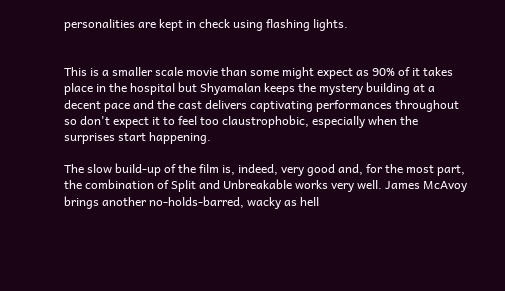personalities are kept in check using flashing lights.


This is a smaller scale movie than some might expect as 90% of it takes place in the hospital but Shyamalan keeps the mystery building at a decent pace and the cast delivers captivating performances throughout so don't expect it to feel too claustrophobic, especially when the surprises start happening.

The slow build-up of the film is, indeed, very good and, for the most part, the combination of Split and Unbreakable works very well. James McAvoy brings another no-holds-barred, wacky as hell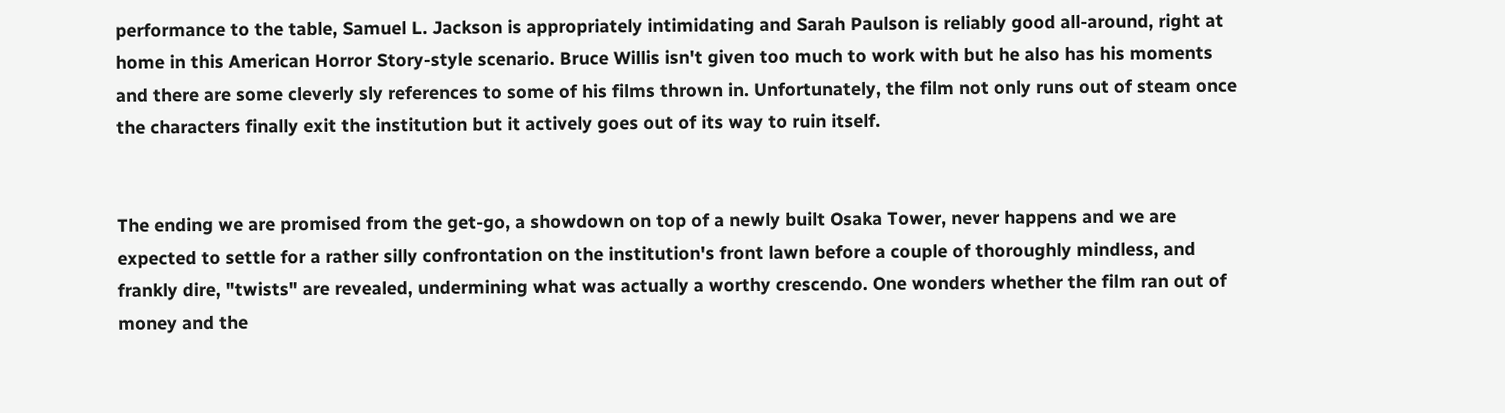performance to the table, Samuel L. Jackson is appropriately intimidating and Sarah Paulson is reliably good all-around, right at home in this American Horror Story-style scenario. Bruce Willis isn't given too much to work with but he also has his moments and there are some cleverly sly references to some of his films thrown in. Unfortunately, the film not only runs out of steam once the characters finally exit the institution but it actively goes out of its way to ruin itself.


The ending we are promised from the get-go, a showdown on top of a newly built Osaka Tower, never happens and we are expected to settle for a rather silly confrontation on the institution's front lawn before a couple of thoroughly mindless, and frankly dire, "twists" are revealed, undermining what was actually a worthy crescendo. One wonders whether the film ran out of money and the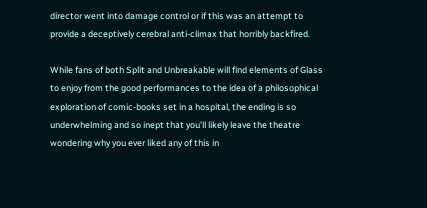director went into damage control or if this was an attempt to provide a deceptively cerebral anti-climax that horribly backfired.

While fans of both Split and Unbreakable will find elements of Glass to enjoy from the good performances to the idea of a philosophical exploration of comic-books set in a hospital, the ending is so underwhelming and so inept that you'll likely leave the theatre wondering why you ever liked any of this in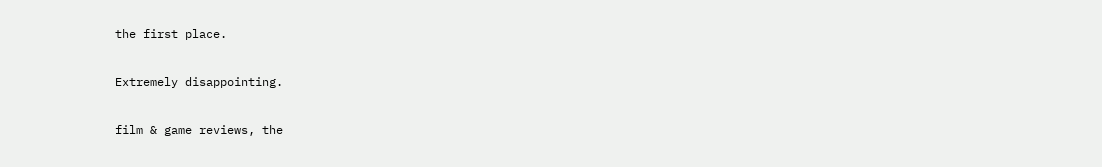the first place.

Extremely disappointing.

film & game reviews, the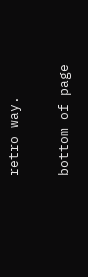retro way.

bottom of page